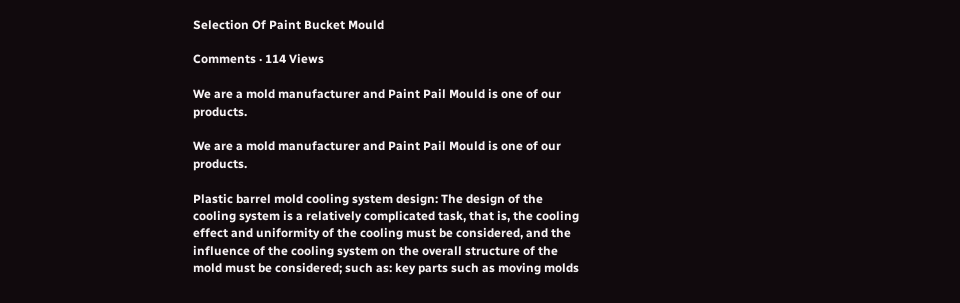Selection Of Paint Bucket Mould

Comments · 114 Views

We are a mold manufacturer and Paint Pail Mould is one of our products.

We are a mold manufacturer and Paint Pail Mould is one of our products.

Plastic barrel mold cooling system design: The design of the cooling system is a relatively complicated task, that is, the cooling effect and uniformity of the cooling must be considered, and the influence of the cooling system on the overall structure of the mold must be considered; such as: key parts such as moving molds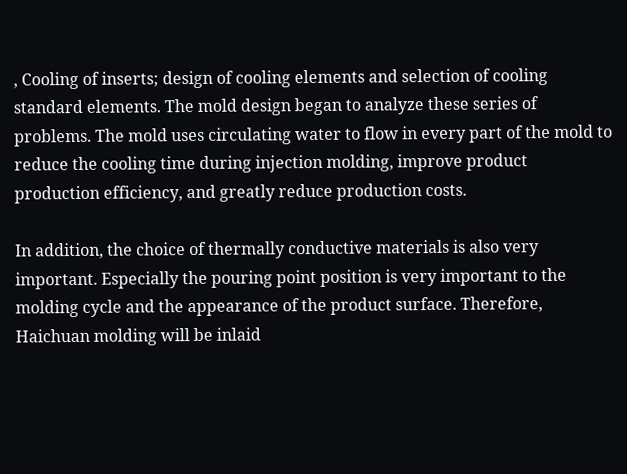, Cooling of inserts; design of cooling elements and selection of cooling standard elements. The mold design began to analyze these series of problems. The mold uses circulating water to flow in every part of the mold to reduce the cooling time during injection molding, improve product production efficiency, and greatly reduce production costs.

In addition, the choice of thermally conductive materials is also very important. Especially the pouring point position is very important to the molding cycle and the appearance of the product surface. Therefore, Haichuan molding will be inlaid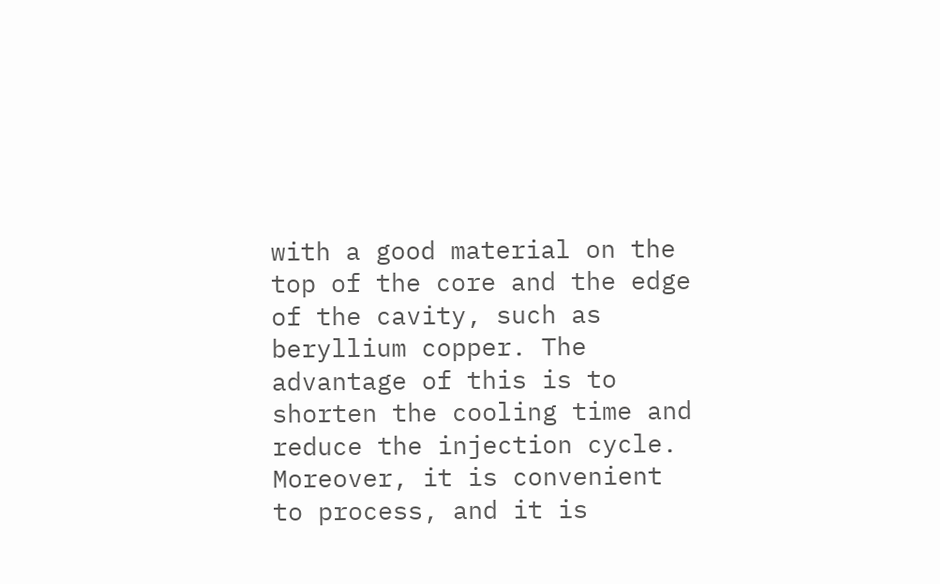with a good material on the top of the core and the edge of the cavity, such as beryllium copper. The advantage of this is to shorten the cooling time and reduce the injection cycle. Moreover, it is convenient to process, and it is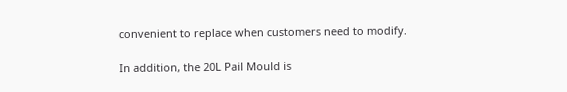convenient to replace when customers need to modify.

In addition, the 20L Pail Mould is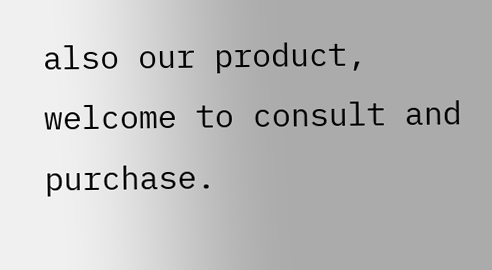also our product, welcome to consult and purchase.